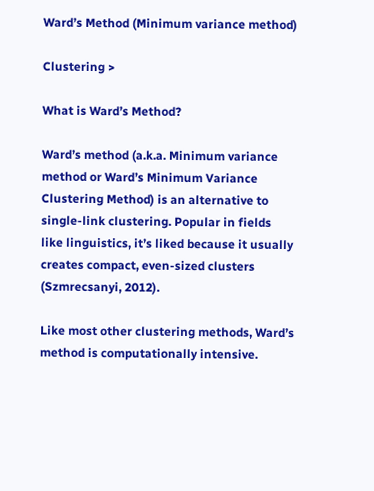Ward’s Method (Minimum variance method)

Clustering >

What is Ward’s Method?

Ward’s method (a.k.a. Minimum variance method or Ward’s Minimum Variance Clustering Method) is an alternative to single-link clustering. Popular in fields like linguistics, it’s liked because it usually creates compact, even-sized clusters (Szmrecsanyi, 2012).

Like most other clustering methods, Ward’s method is computationally intensive.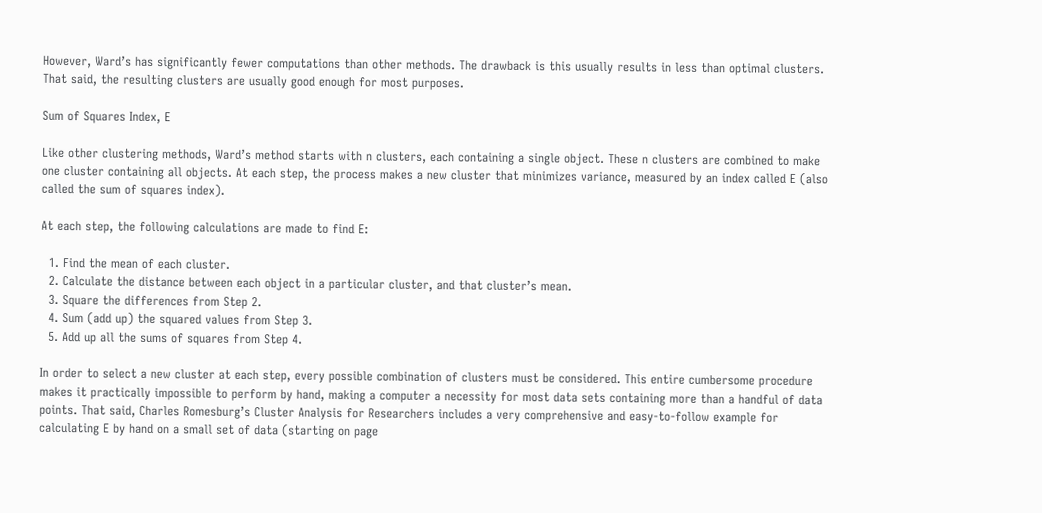However, Ward’s has significantly fewer computations than other methods. The drawback is this usually results in less than optimal clusters. That said, the resulting clusters are usually good enough for most purposes.

Sum of Squares Index, E

Like other clustering methods, Ward’s method starts with n clusters, each containing a single object. These n clusters are combined to make one cluster containing all objects. At each step, the process makes a new cluster that minimizes variance, measured by an index called E (also called the sum of squares index).

At each step, the following calculations are made to find E:

  1. Find the mean of each cluster.
  2. Calculate the distance between each object in a particular cluster, and that cluster’s mean.
  3. Square the differences from Step 2.
  4. Sum (add up) the squared values from Step 3.
  5. Add up all the sums of squares from Step 4.

In order to select a new cluster at each step, every possible combination of clusters must be considered. This entire cumbersome procedure makes it practically impossible to perform by hand, making a computer a necessity for most data sets containing more than a handful of data points. That said, Charles Romesburg’s Cluster Analysis for Researchers includes a very comprehensive and easy-to-follow example for calculating E by hand on a small set of data (starting on page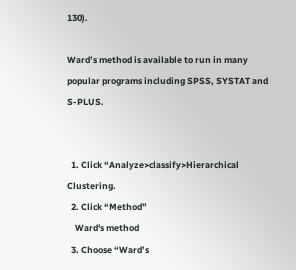130).

Ward’s method is available to run in many popular programs including SPSS, SYSTAT and S-PLUS.


  1. Click “Analyze>classify>Hierarchical Clustering.
  2. Click “Method”
    Ward's method
  3. Choose “Ward’s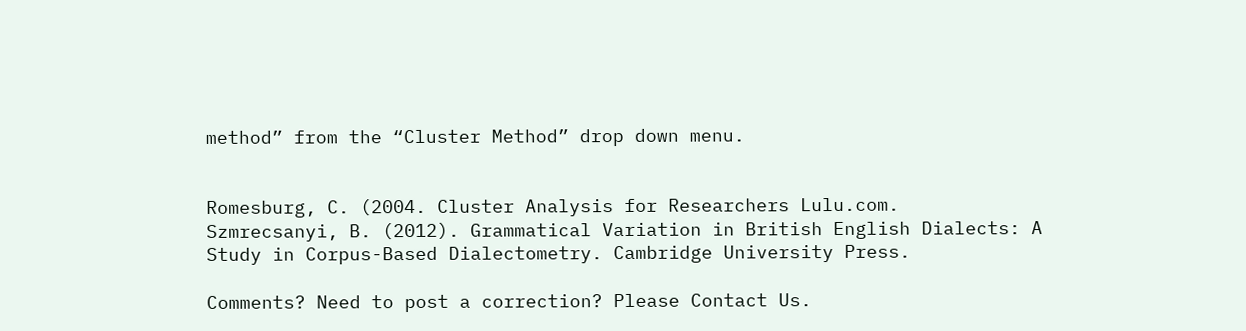method” from the “Cluster Method” drop down menu.


Romesburg, C. (2004. Cluster Analysis for Researchers Lulu.com.
Szmrecsanyi, B. (2012). Grammatical Variation in British English Dialects: A Study in Corpus-Based Dialectometry. Cambridge University Press.

Comments? Need to post a correction? Please Contact Us.